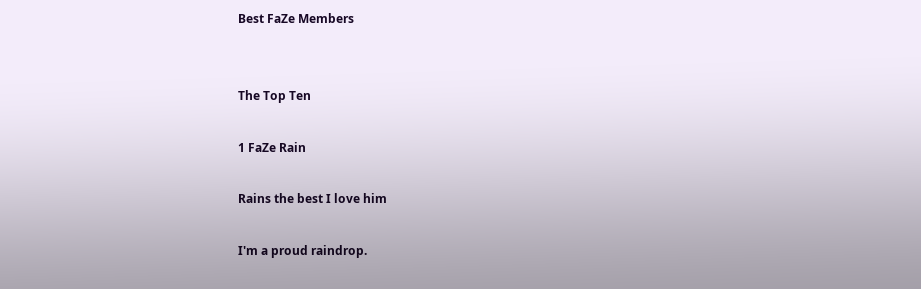Best FaZe Members


The Top Ten

1 FaZe Rain

Rains the best I love him

I'm a proud raindrop.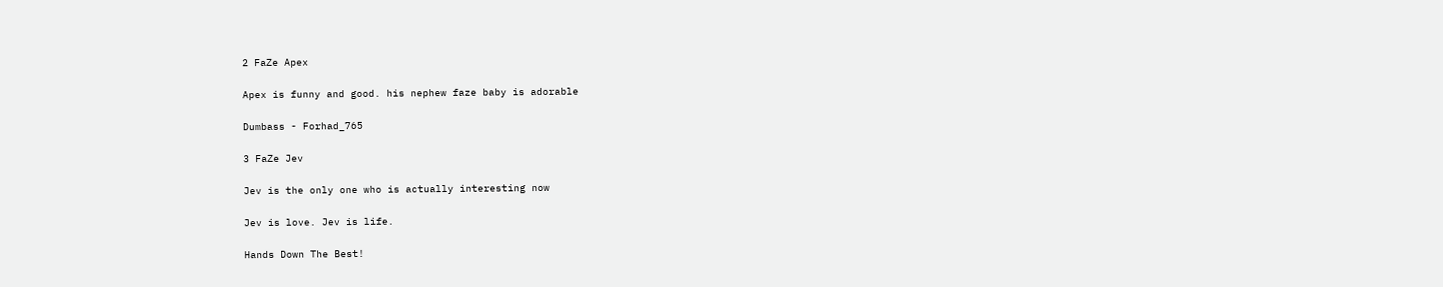2 FaZe Apex

Apex is funny and good. his nephew faze baby is adorable

Dumbass - Forhad_765

3 FaZe Jev

Jev is the only one who is actually interesting now

Jev is love. Jev is life.

Hands Down The Best!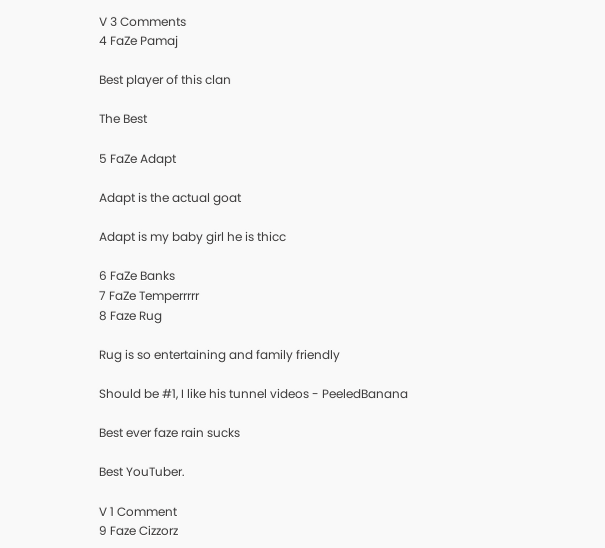V 3 Comments
4 FaZe Pamaj

Best player of this clan

The Best

5 FaZe Adapt

Adapt is the actual goat

Adapt is my baby girl he is thicc

6 FaZe Banks
7 FaZe Temperrrrr
8 Faze Rug

Rug is so entertaining and family friendly

Should be #1, I like his tunnel videos - PeeledBanana

Best ever faze rain sucks

Best YouTuber.

V 1 Comment
9 Faze Cizzorz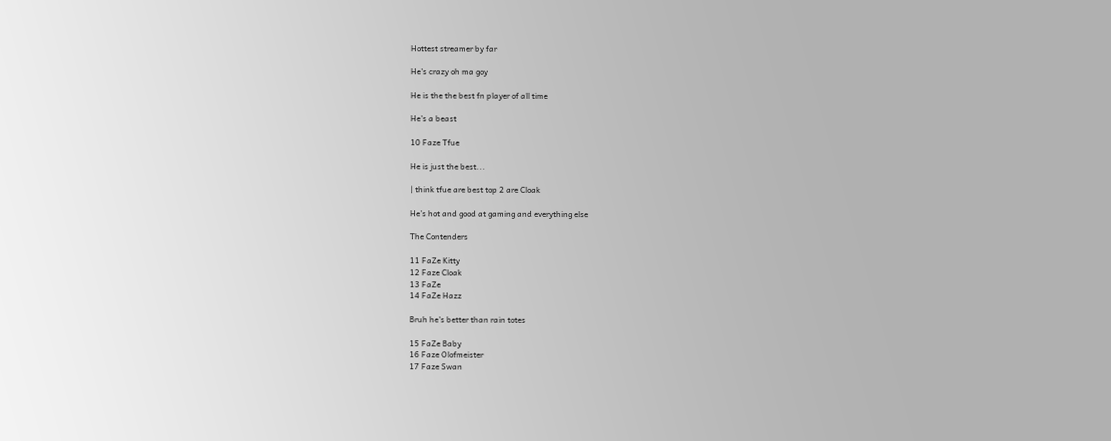Hottest streamer by far

He's crazy oh ma goy

He is the the best fn player of all time

He's a beast

10 Faze Tfue

He is just the best...

| think tfue are best top 2 are Cloak

He’s hot and good at gaming and everything else

The Contenders

11 FaZe Kitty
12 Faze Cloak
13 FaZe
14 FaZe Hazz

Bruh he's better than rain totes

15 FaZe Baby
16 Faze Olofmeister
17 Faze Swan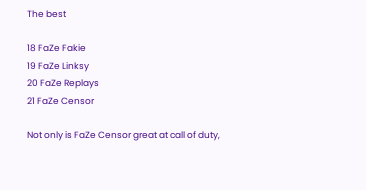The best

18 FaZe Fakie
19 FaZe Linksy
20 FaZe Replays
21 FaZe Censor

Not only is FaZe Censor great at call of duty,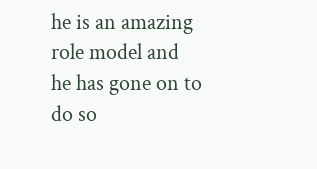he is an amazing role model and he has gone on to do so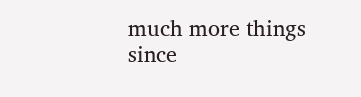much more things since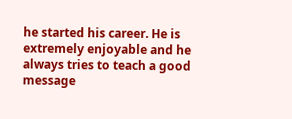he started his career. He is extremely enjoyable and he always tries to teach a good message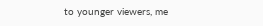to younger viewers, me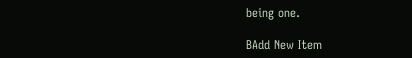being one.

BAdd New Item